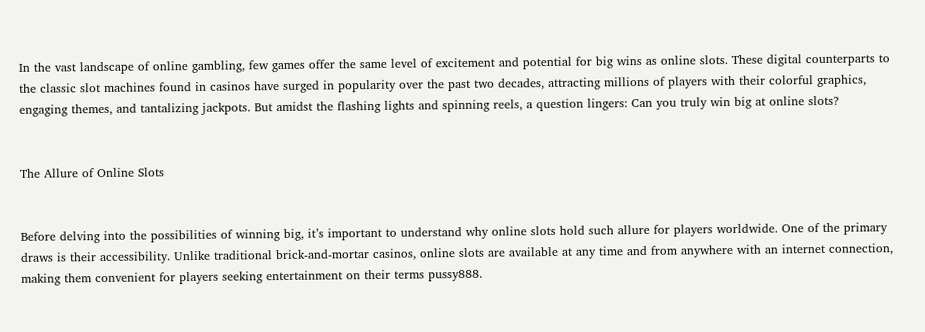In the vast landscape of online gambling, few games offer the same level of excitement and potential for big wins as online slots. These digital counterparts to the classic slot machines found in casinos have surged in popularity over the past two decades, attracting millions of players with their colorful graphics, engaging themes, and tantalizing jackpots. But amidst the flashing lights and spinning reels, a question lingers: Can you truly win big at online slots?


The Allure of Online Slots


Before delving into the possibilities of winning big, it’s important to understand why online slots hold such allure for players worldwide. One of the primary draws is their accessibility. Unlike traditional brick-and-mortar casinos, online slots are available at any time and from anywhere with an internet connection, making them convenient for players seeking entertainment on their terms pussy888.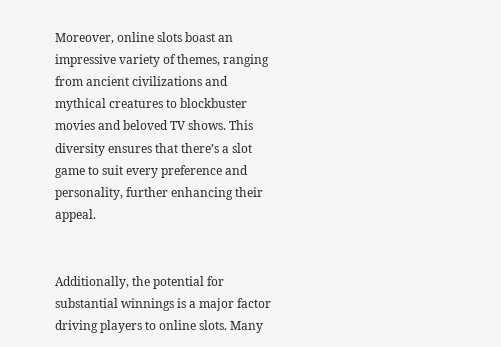Moreover, online slots boast an impressive variety of themes, ranging from ancient civilizations and mythical creatures to blockbuster movies and beloved TV shows. This diversity ensures that there’s a slot game to suit every preference and personality, further enhancing their appeal.


Additionally, the potential for substantial winnings is a major factor driving players to online slots. Many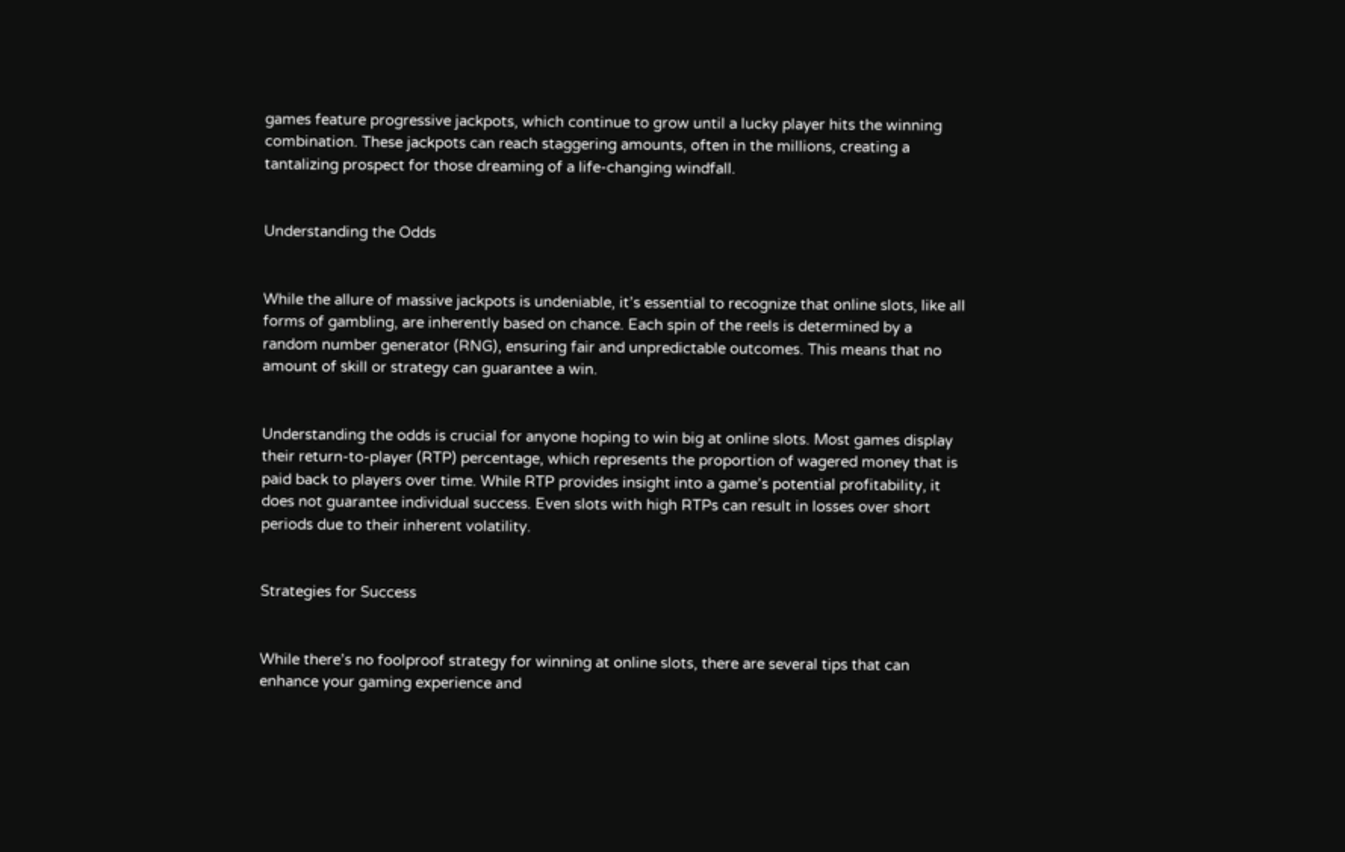games feature progressive jackpots, which continue to grow until a lucky player hits the winning combination. These jackpots can reach staggering amounts, often in the millions, creating a tantalizing prospect for those dreaming of a life-changing windfall.


Understanding the Odds


While the allure of massive jackpots is undeniable, it’s essential to recognize that online slots, like all forms of gambling, are inherently based on chance. Each spin of the reels is determined by a random number generator (RNG), ensuring fair and unpredictable outcomes. This means that no amount of skill or strategy can guarantee a win.


Understanding the odds is crucial for anyone hoping to win big at online slots. Most games display their return-to-player (RTP) percentage, which represents the proportion of wagered money that is paid back to players over time. While RTP provides insight into a game’s potential profitability, it does not guarantee individual success. Even slots with high RTPs can result in losses over short periods due to their inherent volatility.


Strategies for Success


While there’s no foolproof strategy for winning at online slots, there are several tips that can enhance your gaming experience and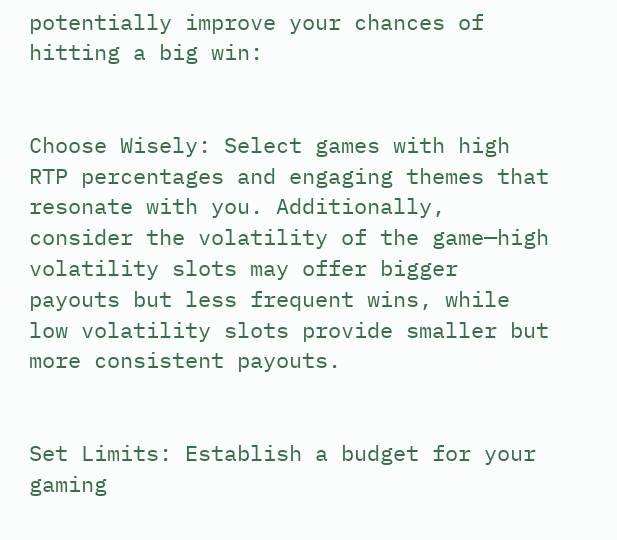potentially improve your chances of hitting a big win:


Choose Wisely: Select games with high RTP percentages and engaging themes that resonate with you. Additionally, consider the volatility of the game—high volatility slots may offer bigger payouts but less frequent wins, while low volatility slots provide smaller but more consistent payouts.


Set Limits: Establish a budget for your gaming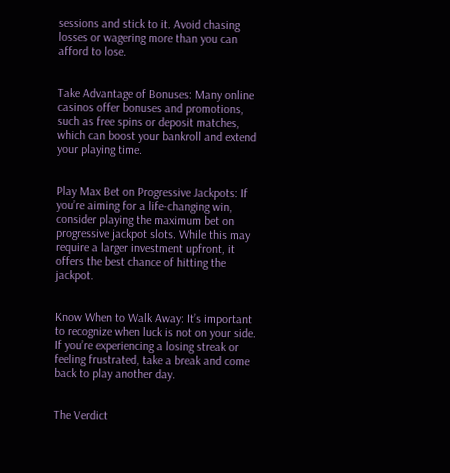sessions and stick to it. Avoid chasing losses or wagering more than you can afford to lose.


Take Advantage of Bonuses: Many online casinos offer bonuses and promotions, such as free spins or deposit matches, which can boost your bankroll and extend your playing time.


Play Max Bet on Progressive Jackpots: If you’re aiming for a life-changing win, consider playing the maximum bet on progressive jackpot slots. While this may require a larger investment upfront, it offers the best chance of hitting the jackpot.


Know When to Walk Away: It’s important to recognize when luck is not on your side. If you’re experiencing a losing streak or feeling frustrated, take a break and come back to play another day.


The Verdict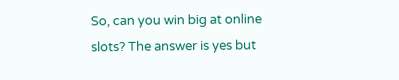So, can you win big at online slots? The answer is yes but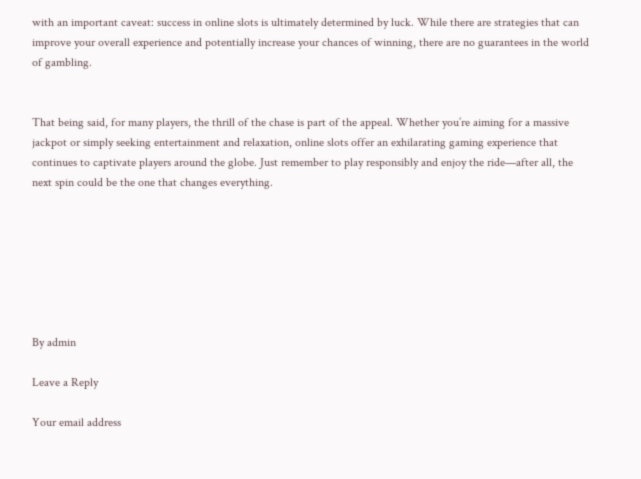with an important caveat: success in online slots is ultimately determined by luck. While there are strategies that can improve your overall experience and potentially increase your chances of winning, there are no guarantees in the world of gambling.


That being said, for many players, the thrill of the chase is part of the appeal. Whether you’re aiming for a massive jackpot or simply seeking entertainment and relaxation, online slots offer an exhilarating gaming experience that continues to captivate players around the globe. Just remember to play responsibly and enjoy the ride—after all, the next spin could be the one that changes everything.







By admin

Leave a Reply

Your email address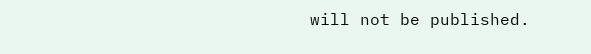will not be published.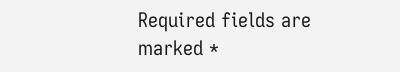Required fields are marked *